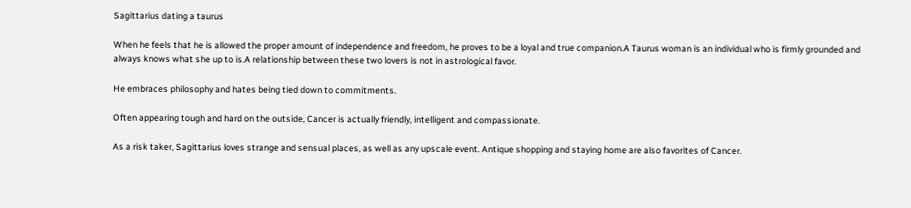Sagittarius dating a taurus

When he feels that he is allowed the proper amount of independence and freedom, he proves to be a loyal and true companion.A Taurus woman is an individual who is firmly grounded and always knows what she up to is.A relationship between these two lovers is not in astrological favor.

He embraces philosophy and hates being tied down to commitments.

Often appearing tough and hard on the outside, Cancer is actually friendly, intelligent and compassionate.

As a risk taker, Sagittarius loves strange and sensual places, as well as any upscale event. Antique shopping and staying home are also favorites of Cancer.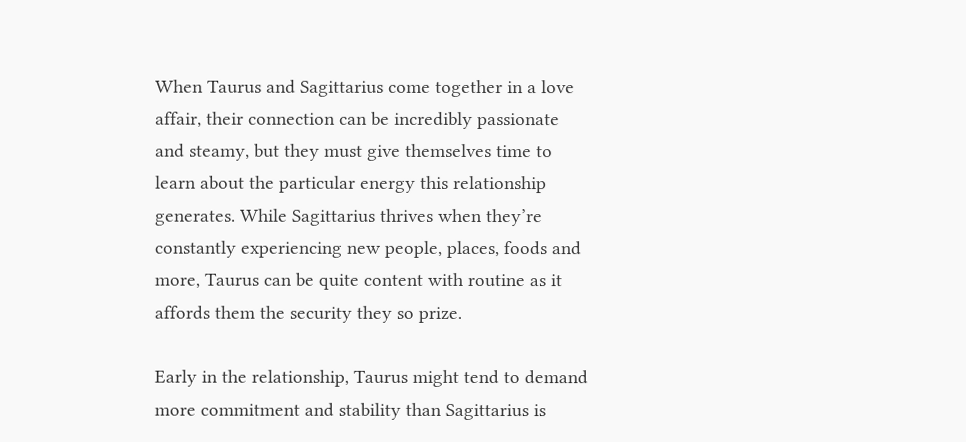When Taurus and Sagittarius come together in a love affair, their connection can be incredibly passionate and steamy, but they must give themselves time to learn about the particular energy this relationship generates. While Sagittarius thrives when they’re constantly experiencing new people, places, foods and more, Taurus can be quite content with routine as it affords them the security they so prize.

Early in the relationship, Taurus might tend to demand more commitment and stability than Sagittarius is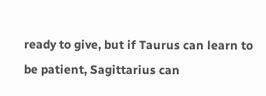ready to give, but if Taurus can learn to be patient, Sagittarius can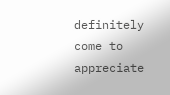definitely come to appreciate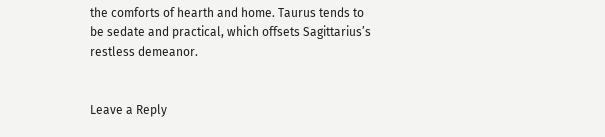the comforts of hearth and home. Taurus tends to be sedate and practical, which offsets Sagittarius’s restless demeanor.


Leave a Reply